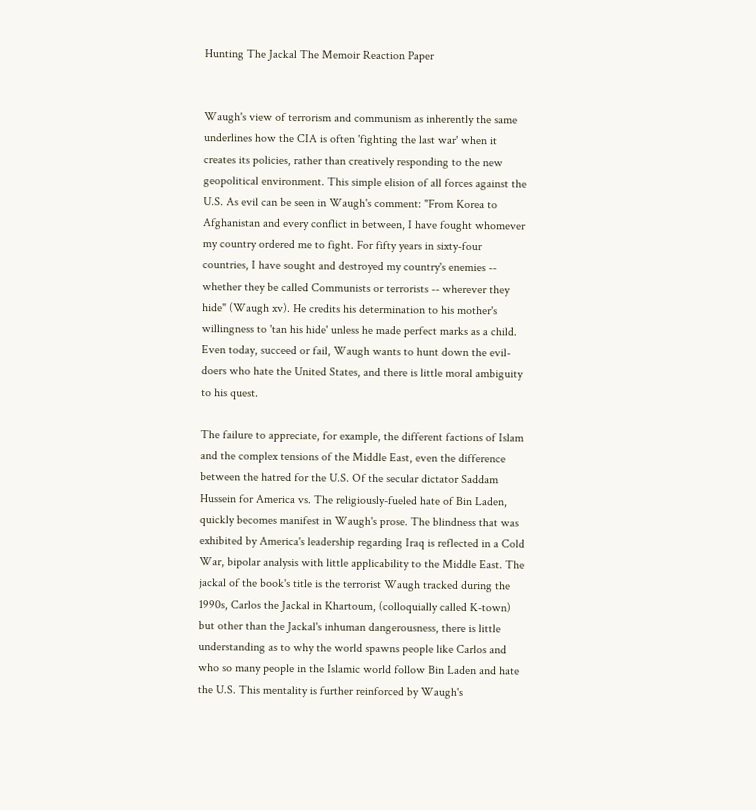Hunting The Jackal The Memoir Reaction Paper


Waugh's view of terrorism and communism as inherently the same underlines how the CIA is often 'fighting the last war' when it creates its policies, rather than creatively responding to the new geopolitical environment. This simple elision of all forces against the U.S. As evil can be seen in Waugh's comment: "From Korea to Afghanistan and every conflict in between, I have fought whomever my country ordered me to fight. For fifty years in sixty-four countries, I have sought and destroyed my country's enemies -- whether they be called Communists or terrorists -- wherever they hide" (Waugh xv). He credits his determination to his mother's willingness to 'tan his hide' unless he made perfect marks as a child. Even today, succeed or fail, Waugh wants to hunt down the evil-doers who hate the United States, and there is little moral ambiguity to his quest.

The failure to appreciate, for example, the different factions of Islam and the complex tensions of the Middle East, even the difference between the hatred for the U.S. Of the secular dictator Saddam Hussein for America vs. The religiously-fueled hate of Bin Laden, quickly becomes manifest in Waugh's prose. The blindness that was exhibited by America's leadership regarding Iraq is reflected in a Cold War, bipolar analysis with little applicability to the Middle East. The jackal of the book's title is the terrorist Waugh tracked during the 1990s, Carlos the Jackal in Khartoum, (colloquially called K-town) but other than the Jackal's inhuman dangerousness, there is little understanding as to why the world spawns people like Carlos and who so many people in the Islamic world follow Bin Laden and hate the U.S. This mentality is further reinforced by Waugh's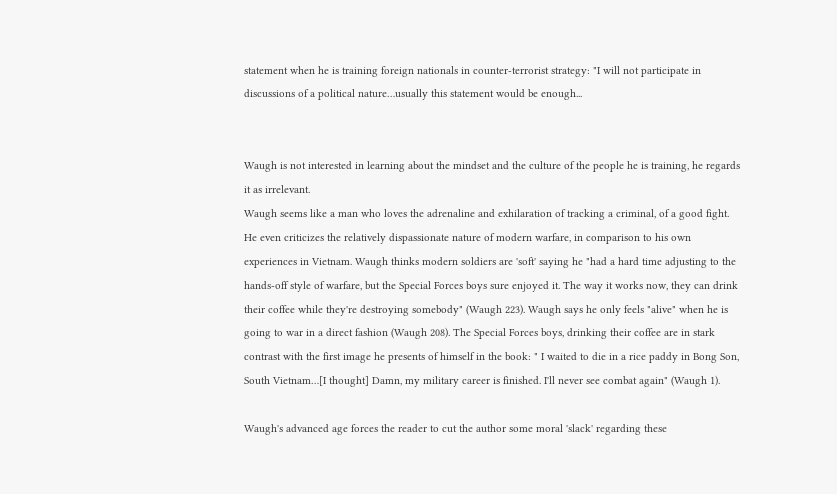statement when he is training foreign nationals in counter-terrorist strategy: "I will not participate in discussions of a political nature…usually this statement would be enough...


Waugh is not interested in learning about the mindset and the culture of the people he is training, he regards it as irrelevant.
Waugh seems like a man who loves the adrenaline and exhilaration of tracking a criminal, of a good fight. He even criticizes the relatively dispassionate nature of modern warfare, in comparison to his own experiences in Vietnam. Waugh thinks modern soldiers are 'soft' saying he "had a hard time adjusting to the hands-off style of warfare, but the Special Forces boys sure enjoyed it. The way it works now, they can drink their coffee while they're destroying somebody" (Waugh 223). Waugh says he only feels "alive" when he is going to war in a direct fashion (Waugh 208). The Special Forces boys, drinking their coffee are in stark contrast with the first image he presents of himself in the book: " I waited to die in a rice paddy in Bong Son, South Vietnam…[I thought] Damn, my military career is finished. I'll never see combat again" (Waugh 1).

Waugh's advanced age forces the reader to cut the author some moral 'slack' regarding these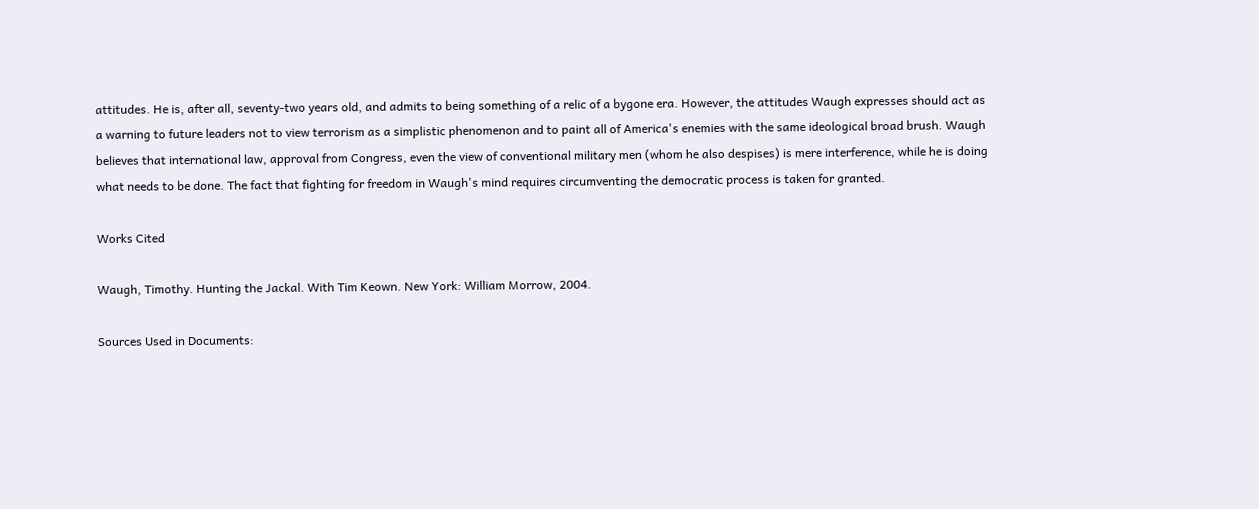attitudes. He is, after all, seventy-two years old, and admits to being something of a relic of a bygone era. However, the attitudes Waugh expresses should act as a warning to future leaders not to view terrorism as a simplistic phenomenon and to paint all of America's enemies with the same ideological broad brush. Waugh believes that international law, approval from Congress, even the view of conventional military men (whom he also despises) is mere interference, while he is doing what needs to be done. The fact that fighting for freedom in Waugh's mind requires circumventing the democratic process is taken for granted.

Works Cited

Waugh, Timothy. Hunting the Jackal. With Tim Keown. New York: William Morrow, 2004.

Sources Used in Documents: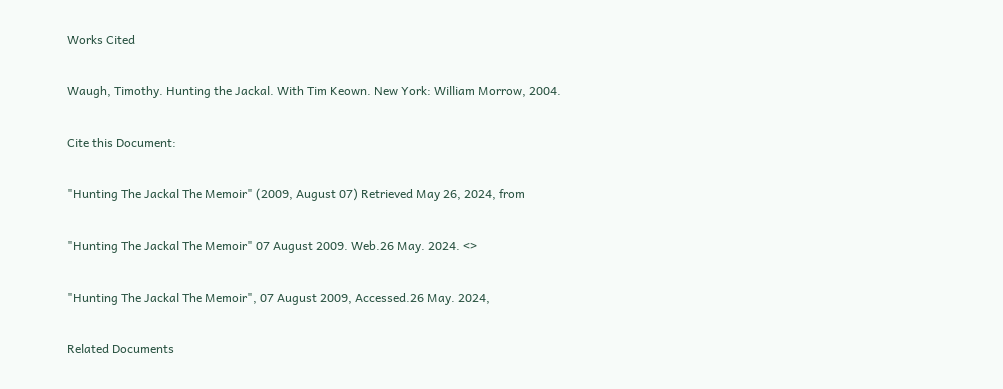Works Cited

Waugh, Timothy. Hunting the Jackal. With Tim Keown. New York: William Morrow, 2004.

Cite this Document:

"Hunting The Jackal The Memoir" (2009, August 07) Retrieved May 26, 2024, from

"Hunting The Jackal The Memoir" 07 August 2009. Web.26 May. 2024. <>

"Hunting The Jackal The Memoir", 07 August 2009, Accessed.26 May. 2024,

Related Documents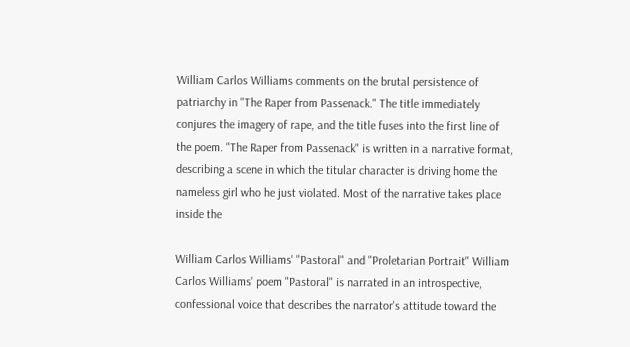William Carlos Williams comments on the brutal persistence of patriarchy in "The Raper from Passenack." The title immediately conjures the imagery of rape, and the title fuses into the first line of the poem. "The Raper from Passenack" is written in a narrative format, describing a scene in which the titular character is driving home the nameless girl who he just violated. Most of the narrative takes place inside the

William Carlos Williams' "Pastoral" and "Proletarian Portrait" William Carlos Williams' poem "Pastoral" is narrated in an introspective, confessional voice that describes the narrator's attitude toward the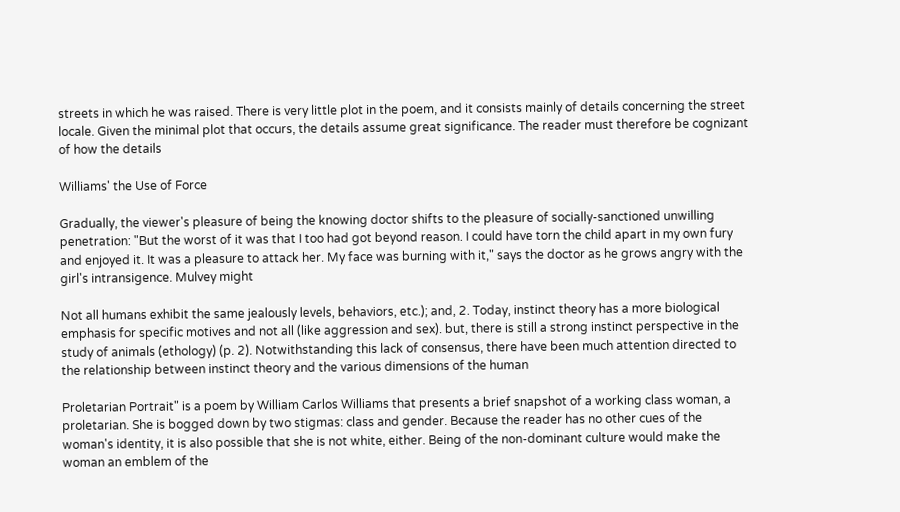streets in which he was raised. There is very little plot in the poem, and it consists mainly of details concerning the street locale. Given the minimal plot that occurs, the details assume great significance. The reader must therefore be cognizant of how the details

Williams' the Use of Force

Gradually, the viewer's pleasure of being the knowing doctor shifts to the pleasure of socially-sanctioned unwilling penetration: "But the worst of it was that I too had got beyond reason. I could have torn the child apart in my own fury and enjoyed it. It was a pleasure to attack her. My face was burning with it," says the doctor as he grows angry with the girl's intransigence. Mulvey might

Not all humans exhibit the same jealously levels, behaviors, etc.); and, 2. Today, instinct theory has a more biological emphasis for specific motives and not all (like aggression and sex). but, there is still a strong instinct perspective in the study of animals (ethology) (p. 2). Notwithstanding this lack of consensus, there have been much attention directed to the relationship between instinct theory and the various dimensions of the human

Proletarian Portrait" is a poem by William Carlos Williams that presents a brief snapshot of a working class woman, a proletarian. She is bogged down by two stigmas: class and gender. Because the reader has no other cues of the woman's identity, it is also possible that she is not white, either. Being of the non-dominant culture would make the woman an emblem of the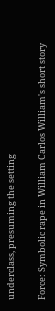underclass, presuming the setting

Force: Symbolic rape in William Carlos William's short story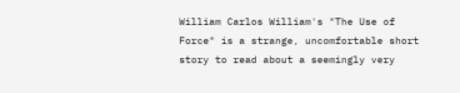William Carlos William's "The Use of Force" is a strange, uncomfortable short story to read about a seemingly very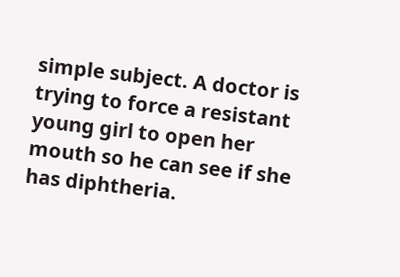simple subject. A doctor is trying to force a resistant young girl to open her mouth so he can see if she has diphtheria.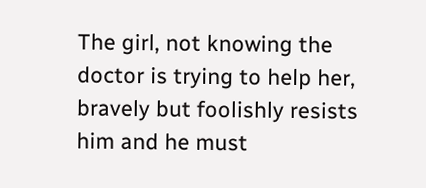The girl, not knowing the doctor is trying to help her, bravely but foolishly resists him and he must